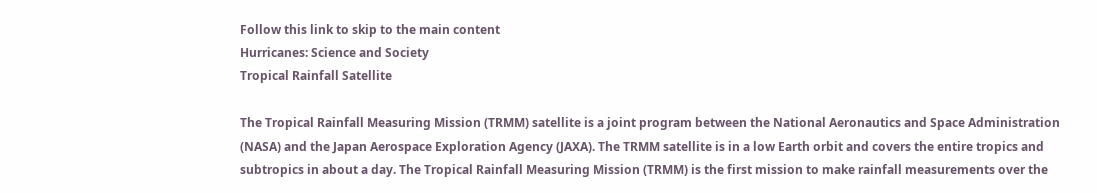Follow this link to skip to the main content
Hurricanes: Science and Society
Tropical Rainfall Satellite

The Tropical Rainfall Measuring Mission (TRMM) satellite is a joint program between the National Aeronautics and Space Administration (NASA) and the Japan Aerospace Exploration Agency (JAXA). The TRMM satellite is in a low Earth orbit and covers the entire tropics and subtropics in about a day. The Tropical Rainfall Measuring Mission (TRMM) is the first mission to make rainfall measurements over the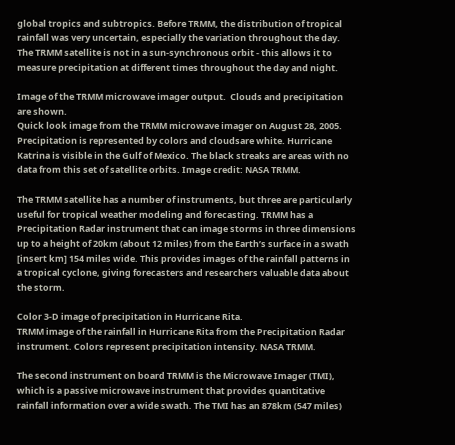global tropics and subtropics. Before TRMM, the distribution of tropical rainfall was very uncertain, especially the variation throughout the day. The TRMM satellite is not in a sun-synchronous orbit - this allows it to measure precipitation at different times throughout the day and night.

Image of the TRMM microwave imager output.  Clouds and precipitation are shown.
Quick look image from the TRMM microwave imager on August 28, 2005. Precipitation is represented by colors and cloudsare white. Hurricane Katrina is visible in the Gulf of Mexico. The black streaks are areas with no data from this set of satellite orbits. Image credit: NASA TRMM.

The TRMM satellite has a number of instruments, but three are particularly useful for tropical weather modeling and forecasting. TRMM has a Precipitation Radar instrument that can image storms in three dimensions up to a height of 20km (about 12 miles) from the Earth’s surface in a swath [insert km] 154 miles wide. This provides images of the rainfall patterns in a tropical cyclone, giving forecasters and researchers valuable data about the storm.

Color 3-D image of precipitation in Hurricane Rita.
TRMM image of the rainfall in Hurricane Rita from the Precipitation Radar instrument. Colors represent precipitation intensity. NASA TRMM.

The second instrument on board TRMM is the Microwave Imager (TMI), which is a passive microwave instrument that provides quantitative rainfall information over a wide swath. The TMI has an 878km (547 miles)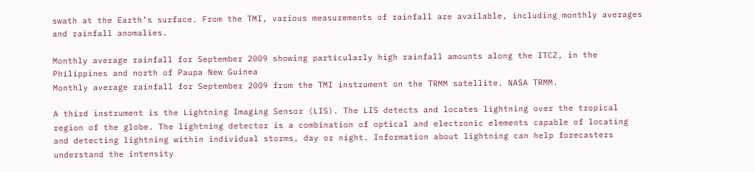swath at the Earth’s surface. From the TMI, various measurements of rainfall are available, including monthly averages and rainfall anomalies.

Monthly average rainfall for September 2009 showing particularly high rainfall amounts along the ITCZ, in the Philippines and north of Paupa New Guinea
Monthly average rainfall for September 2009 from the TMI instrument on the TRMM satellite. NASA TRMM.

A third instrument is the Lightning Imaging Sensor (LIS). The LIS detects and locates lightning over the tropical region of the globe. The lightning detector is a combination of optical and electronic elements capable of locating and detecting lightning within individual storms, day or night. Information about lightning can help forecasters understand the intensity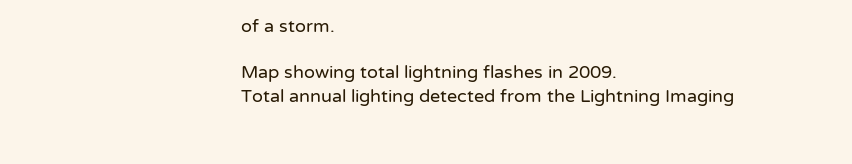of a storm.

Map showing total lightning flashes in 2009.
Total annual lighting detected from the Lightning Imaging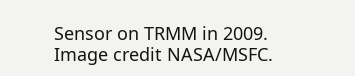Sensor on TRMM in 2009. Image credit NASA/MSFC.